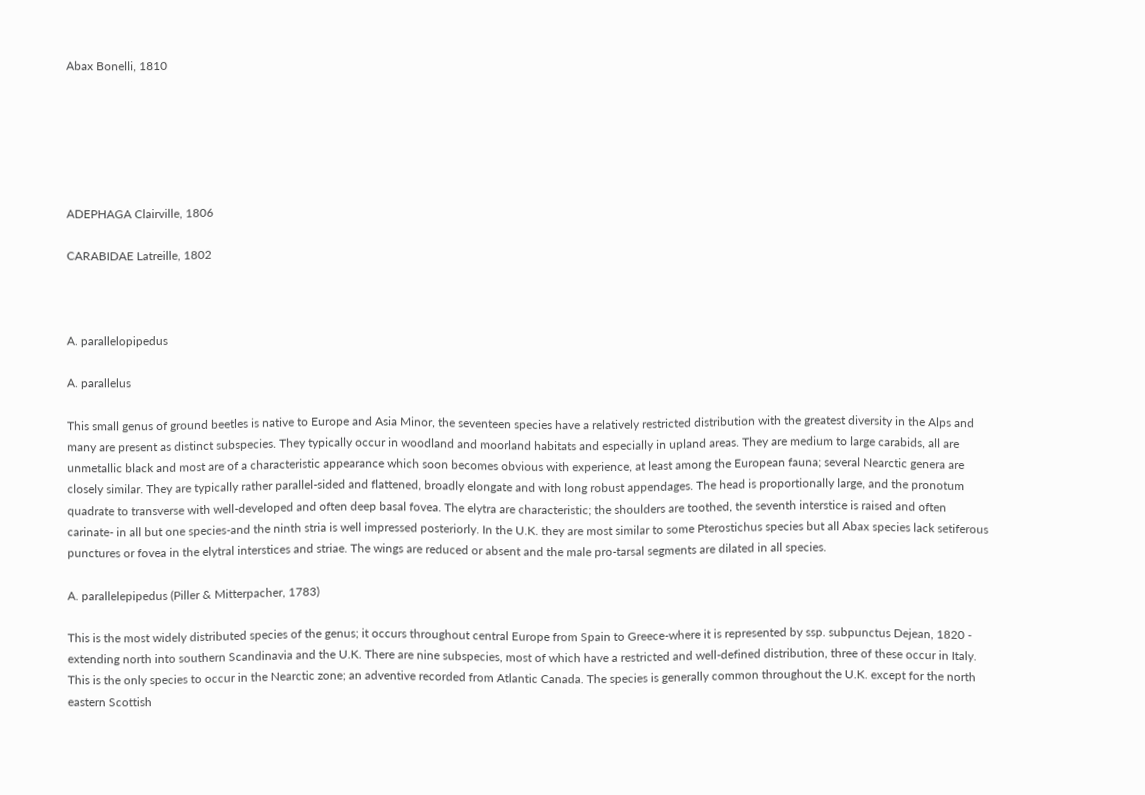Abax Bonelli, 1810






ADEPHAGA Clairville, 1806

CARABIDAE Latreille, 1802



A. parallelopipedus

A. parallelus

This small genus of ground beetles is native to Europe and Asia Minor, the seventeen species have a relatively restricted distribution with the greatest diversity in the Alps and many are present as distinct subspecies. They typically occur in woodland and moorland habitats and especially in upland areas. They are medium to large carabids, all are unmetallic black and most are of a characteristic appearance which soon becomes obvious with experience, at least among the European fauna; several Nearctic genera are closely similar. They are typically rather parallel-sided and flattened, broadly elongate and with long robust appendages. The head is proportionally large, and the pronotum quadrate to transverse with well-developed and often deep basal fovea. The elytra are characteristic; the shoulders are toothed, the seventh interstice is raised and often carinate- in all but one species-and the ninth stria is well impressed posteriorly. In the U.K. they are most similar to some Pterostichus species but all Abax species lack setiferous punctures or fovea in the elytral interstices and striae. The wings are reduced or absent and the male pro-tarsal segments are dilated in all species.

A. parallelepipedus (Piller & Mitterpacher, 1783)

This is the most widely distributed species of the genus; it occurs throughout central Europe from Spain to Greece-where it is represented by ssp. subpunctus Dejean, 1820 - extending north into southern Scandinavia and the U.K. There are nine subspecies, most of which have a restricted and well-defined distribution, three of these occur in Italy. This is the only species to occur in the Nearctic zone; an adventive recorded from Atlantic Canada. The species is generally common throughout the U.K. except for the north eastern Scottish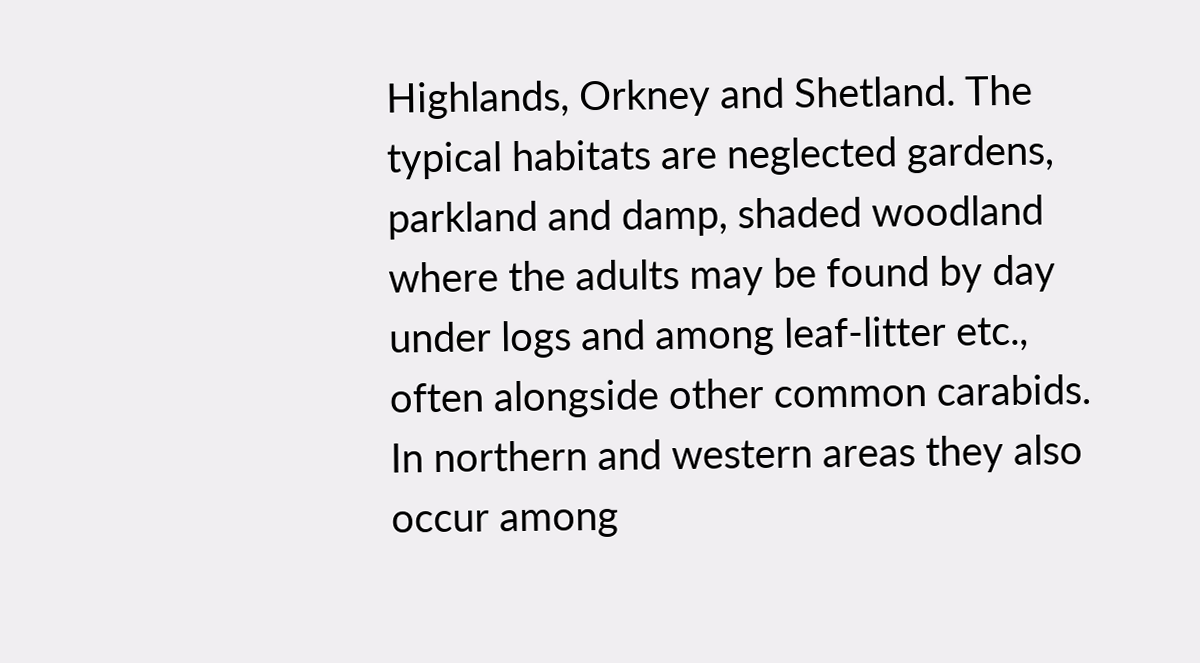Highlands, Orkney and Shetland. The typical habitats are neglected gardens, parkland and damp, shaded woodland where the adults may be found by day under logs and among leaf-litter etc., often alongside other common carabids. In northern and western areas they also occur among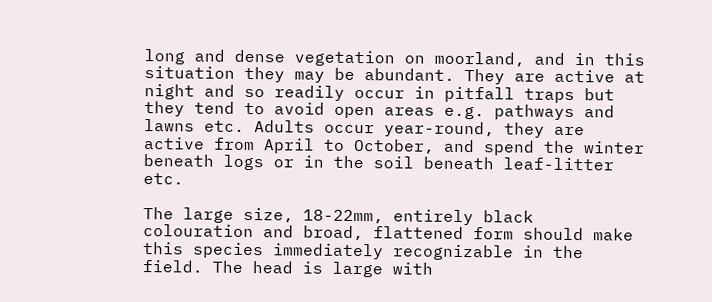long and dense vegetation on moorland, and in this situation they may be abundant. They are active at night and so readily occur in pitfall traps but they tend to avoid open areas e.g. pathways and lawns etc. Adults occur year-round, they are active from April to October, and spend the winter beneath logs or in the soil beneath leaf-litter etc.

The large size, 18-22mm, entirely black colouration and broad, flattened form should make this species immediately recognizable in the field. The head is large with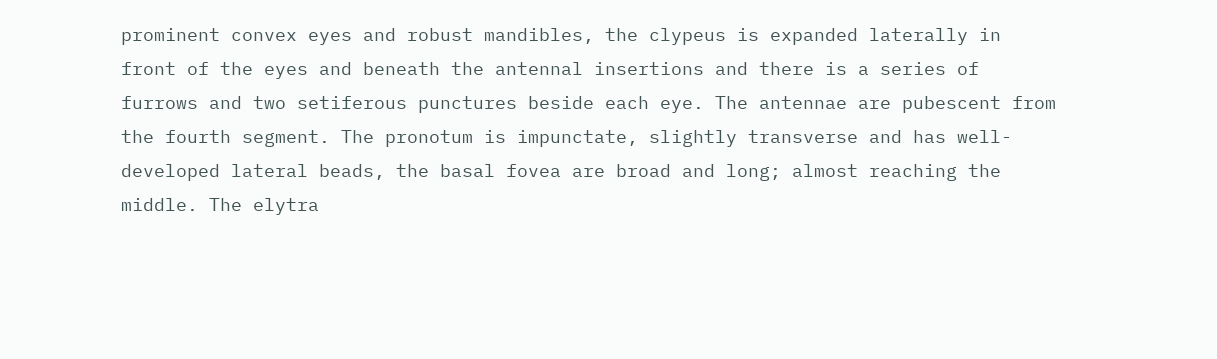prominent convex eyes and robust mandibles, the clypeus is expanded laterally in front of the eyes and beneath the antennal insertions and there is a series of furrows and two setiferous punctures beside each eye. The antennae are pubescent from the fourth segment. The pronotum is impunctate, slightly transverse and has well-developed lateral beads, the basal fovea are broad and long; almost reaching the middle. The elytra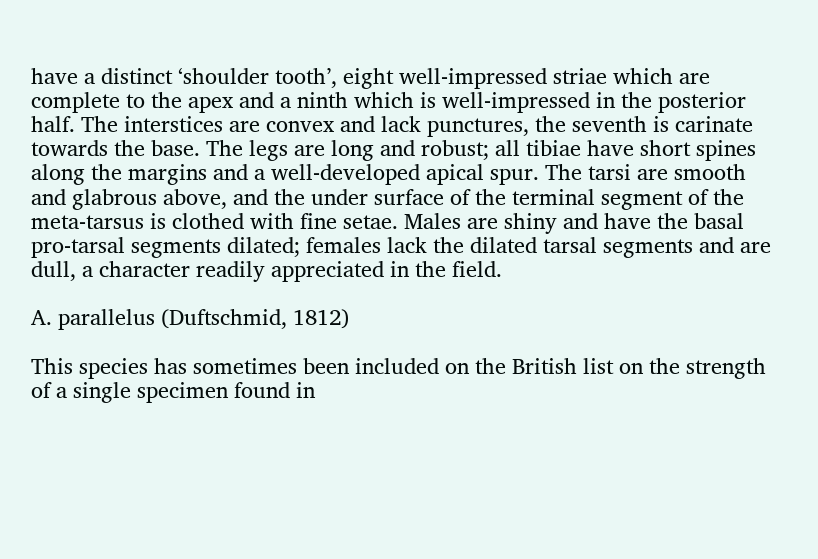have a distinct ‘shoulder tooth’, eight well-impressed striae which are complete to the apex and a ninth which is well-impressed in the posterior half. The interstices are convex and lack punctures, the seventh is carinate towards the base. The legs are long and robust; all tibiae have short spines along the margins and a well-developed apical spur. The tarsi are smooth and glabrous above, and the under surface of the terminal segment of the meta-tarsus is clothed with fine setae. Males are shiny and have the basal pro-tarsal segments dilated; females lack the dilated tarsal segments and are dull, a character readily appreciated in the field.

A. parallelus (Duftschmid, 1812)

This species has sometimes been included on the British list on the strength of a single specimen found in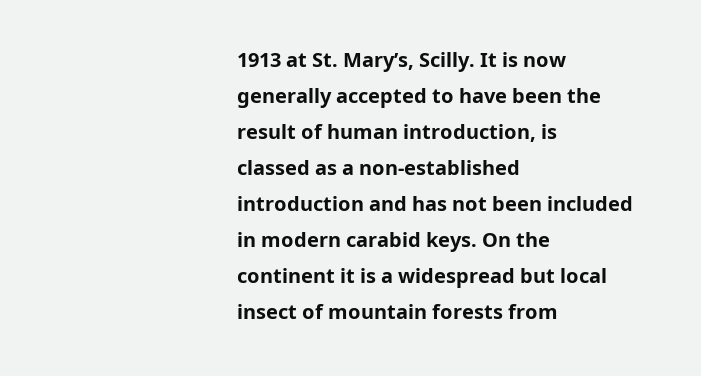1913 at St. Mary’s, Scilly. It is now generally accepted to have been the result of human introduction, is classed as a non-established introduction and has not been included in modern carabid keys. On the continent it is a widespread but local insect of mountain forests from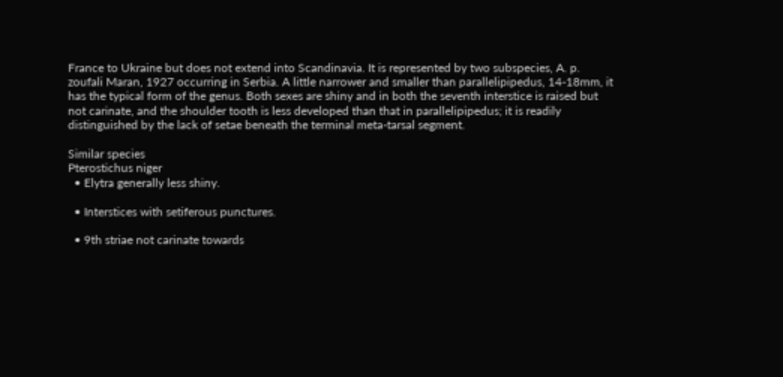France to Ukraine but does not extend into Scandinavia. It is represented by two subspecies, A. p. zoufali Maran, 1927 occurring in Serbia. A little narrower and smaller than parallelipipedus, 14-18mm, it has the typical form of the genus. Both sexes are shiny and in both the seventh interstice is raised but not carinate, and the shoulder tooth is less developed than that in parallelipipedus; it is readily distinguished by the lack of setae beneath the terminal meta-tarsal segment.

Similar species
Pterostichus niger
  • Elytra generally less shiny.

  • Interstices with setiferous punctures.

  • 9th striae not carinate towards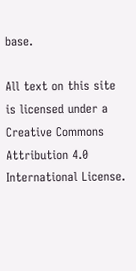base.

All text on this site is licensed under a Creative Commons Attribution 4.0 International License.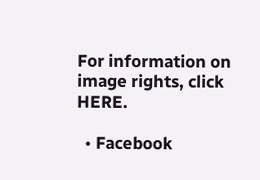For information on image rights, click HERE.

  • Facebook